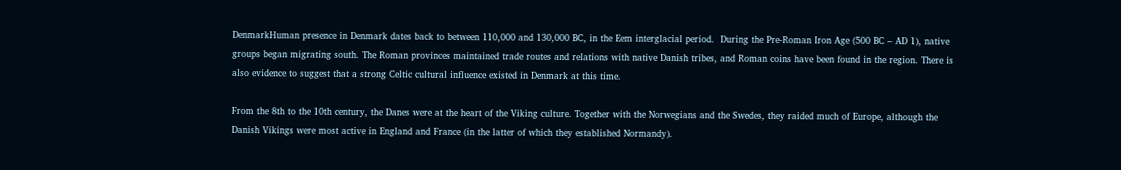DenmarkHuman presence in Denmark dates back to between 110,000 and 130,000 BC, in the Eem interglacial period.  During the Pre-Roman Iron Age (500 BC – AD 1), native groups began migrating south. The Roman provinces maintained trade routes and relations with native Danish tribes, and Roman coins have been found in the region. There is also evidence to suggest that a strong Celtic cultural influence existed in Denmark at this time.

From the 8th to the 10th century, the Danes were at the heart of the Viking culture. Together with the Norwegians and the Swedes, they raided much of Europe, although the Danish Vikings were most active in England and France (in the latter of which they established Normandy).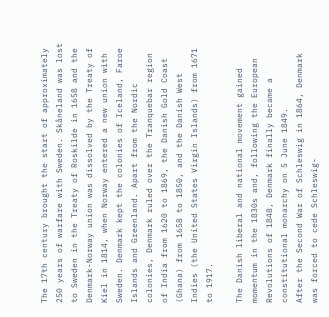The 17th century brought the start of approximately 250 years of warfare with Sweden. Skåneland was lost to Sweden in the Treaty of Roskilde in 1658 and the Denmark-Norway union was dissolved by the Treaty of Kiel in 1814, when Norway entered a new union with Sweden. Denmark kept the colonies of Iceland, Faroe Islands and Greenland. Apart from the Nordic colonies, Denmark ruled over the Tranquebar region of India from 1620 to 1869, the Danish Gold Coast (Ghana) from 1658 to 1850, and the Danish West Indies (the United States Virgin Islands) from 1671 to 1917.

The Danish liberal and national movement gained momentum in the 1830s and, following the European Revolutions of 1848, Denmark finally became a constitutional monarchy on 5 June 1849.
After the Second War of Schleswig in 1864, Denmark was forced to cede Schleswig-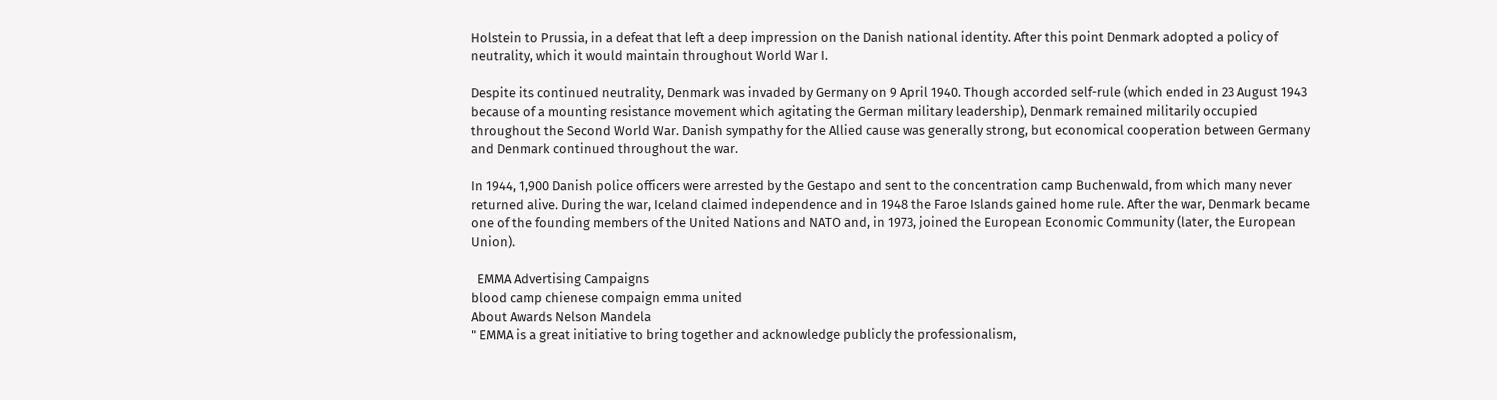Holstein to Prussia, in a defeat that left a deep impression on the Danish national identity. After this point Denmark adopted a policy of neutrality, which it would maintain throughout World War I.

Despite its continued neutrality, Denmark was invaded by Germany on 9 April 1940. Though accorded self-rule (which ended in 23 August 1943 because of a mounting resistance movement which agitating the German military leadership), Denmark remained militarily occupied throughout the Second World War. Danish sympathy for the Allied cause was generally strong, but economical cooperation between Germany and Denmark continued throughout the war.

In 1944, 1,900 Danish police officers were arrested by the Gestapo and sent to the concentration camp Buchenwald, from which many never returned alive. During the war, Iceland claimed independence and in 1948 the Faroe Islands gained home rule. After the war, Denmark became one of the founding members of the United Nations and NATO and, in 1973, joined the European Economic Community (later, the European Union).

  EMMA Advertising Campaigns
blood camp chienese compaign emma united
About Awards Nelson Mandela
" EMMA is a great initiative to bring together and acknowledge publicly the professionalism,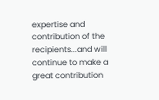expertise and contribution of the recipients...and will continue to make a great contribution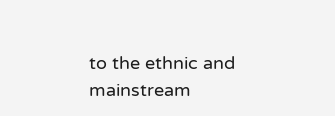to the ethnic and mainstream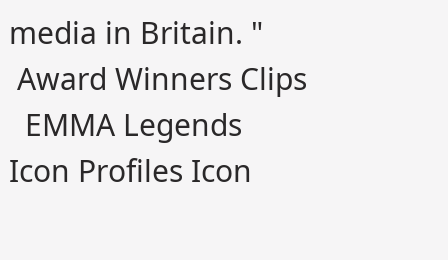media in Britain. "
 Award Winners Clips
  EMMA Legends
Icon Profiles Icon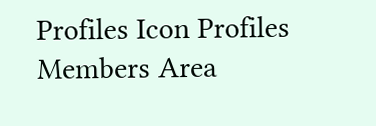Profiles Icon Profiles
Members Area